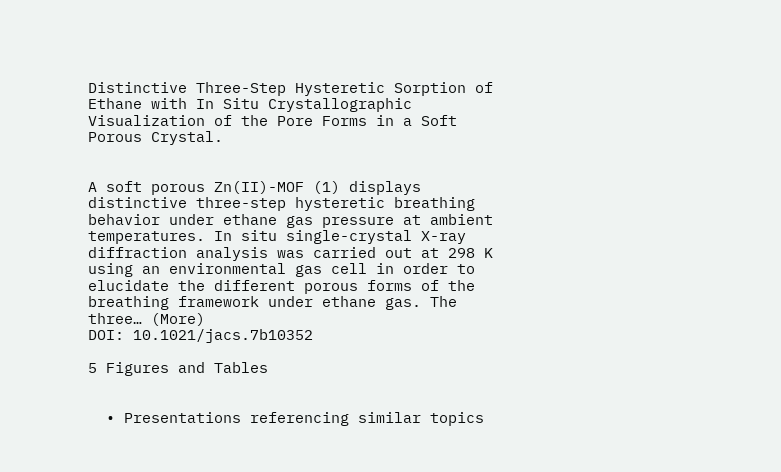Distinctive Three-Step Hysteretic Sorption of Ethane with In Situ Crystallographic Visualization of the Pore Forms in a Soft Porous Crystal.


A soft porous Zn(II)-MOF (1) displays distinctive three-step hysteretic breathing behavior under ethane gas pressure at ambient temperatures. In situ single-crystal X-ray diffraction analysis was carried out at 298 K using an environmental gas cell in order to elucidate the different porous forms of the breathing framework under ethane gas. The three… (More)
DOI: 10.1021/jacs.7b10352

5 Figures and Tables


  • Presentations referencing similar topics